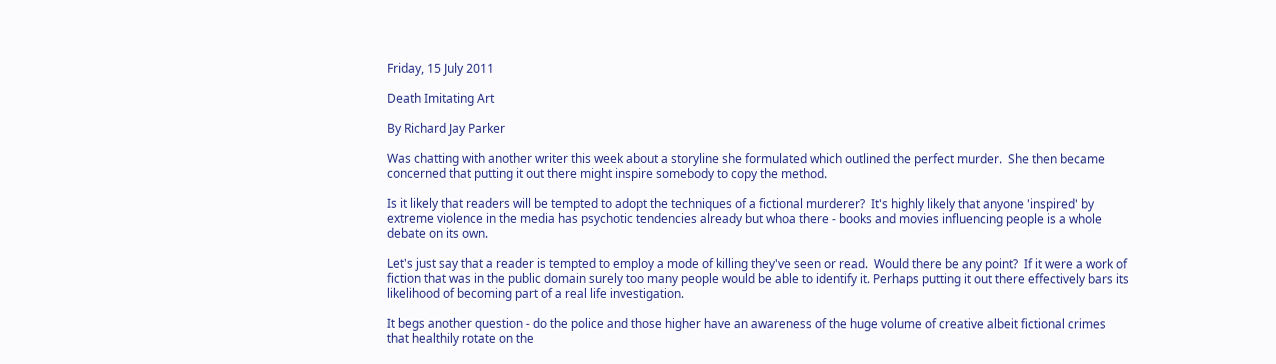Friday, 15 July 2011

Death Imitating Art

By Richard Jay Parker

Was chatting with another writer this week about a storyline she formulated which outlined the perfect murder.  She then became concerned that putting it out there might inspire somebody to copy the method.

Is it likely that readers will be tempted to adopt the techniques of a fictional murderer?  It's highly likely that anyone 'inspired' by extreme violence in the media has psychotic tendencies already but whoa there - books and movies influencing people is a whole debate on its own.

Let's just say that a reader is tempted to employ a mode of killing they've seen or read.  Would there be any point?  If it were a work of fiction that was in the public domain surely too many people would be able to identify it. Perhaps putting it out there effectively bars its likelihood of becoming part of a real life investigation.

It begs another question - do the police and those higher have an awareness of the huge volume of creative albeit fictional crimes that healthily rotate on the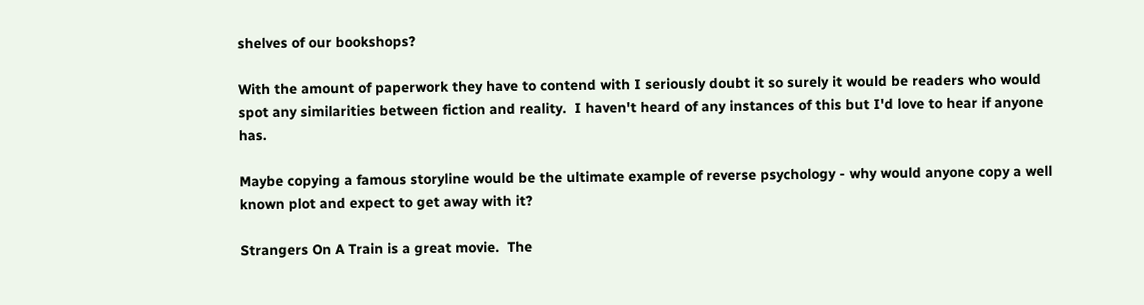shelves of our bookshops?

With the amount of paperwork they have to contend with I seriously doubt it so surely it would be readers who would spot any similarities between fiction and reality.  I haven't heard of any instances of this but I'd love to hear if anyone has.

Maybe copying a famous storyline would be the ultimate example of reverse psychology - why would anyone copy a well known plot and expect to get away with it?

Strangers On A Train is a great movie.  The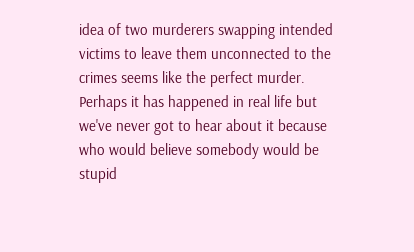idea of two murderers swapping intended victims to leave them unconnected to the crimes seems like the perfect murder.  Perhaps it has happened in real life but we've never got to hear about it because who would believe somebody would be stupid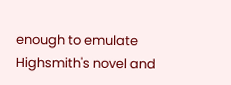enough to emulate Highsmith's novel and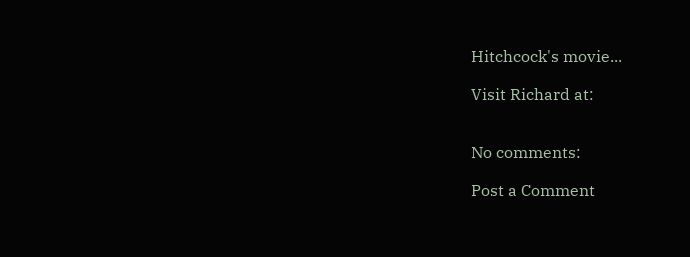Hitchcock's movie...

Visit Richard at:


No comments:

Post a Comment